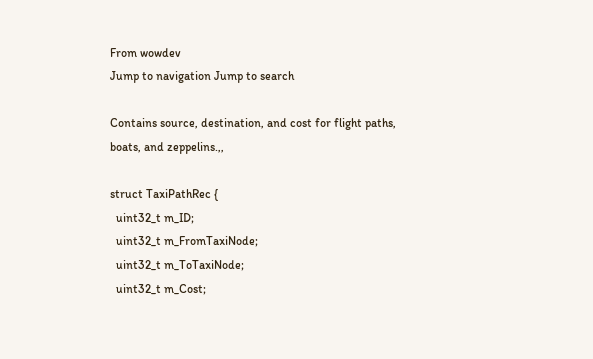From wowdev
Jump to navigation Jump to search

Contains source, destination, and cost for flight paths, boats, and zeppelins.,,

struct TaxiPathRec {
  uint32_t m_ID;
  uint32_t m_FromTaxiNode;
  uint32_t m_ToTaxiNode;
  uint32_t m_Cost;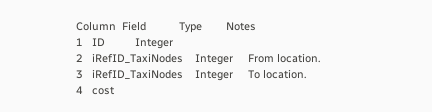Column  Field           Type        Notes
1   ID          Integer
2   iRefID_TaxiNodes    Integer     From location.
3   iRefID_TaxiNodes    Integer     To location.
4   cost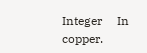Integer     In copper.